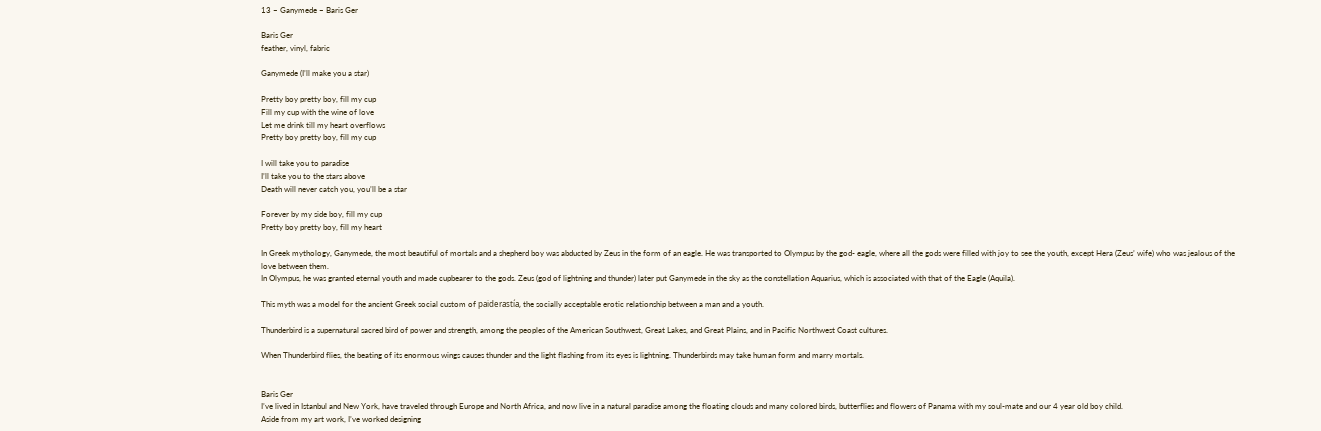13 – Ganymede – Baris Ger

Baris Ger
feather, vinyl, fabric

Ganymede (I’ll make you a star)

Pretty boy pretty boy, fill my cup
Fill my cup with the wine of love
Let me drink till my heart overflows
Pretty boy pretty boy, fill my cup

I will take you to paradise
I’ll take you to the stars above
Death will never catch you, you’ll be a star

Forever by my side boy, fill my cup
Pretty boy pretty boy, fill my heart

In Greek mythology, Ganymede, the most beautiful of mortals and a shepherd boy was abducted by Zeus in the form of an eagle. He was transported to Olympus by the god- eagle, where all the gods were filled with joy to see the youth, except Hera (Zeus’ wife) who was jealous of the love between them.
In Olympus, he was granted eternal youth and made cupbearer to the gods. Zeus (god of lightning and thunder) later put Ganymede in the sky as the constellation Aquarius, which is associated with that of the Eagle (Aquila).

This myth was a model for the ancient Greek social custom of paiderastía, the socially acceptable erotic relationship between a man and a youth.

Thunderbird is a supernatural sacred bird of power and strength, among the peoples of the American Southwest, Great Lakes, and Great Plains, and in Pacific Northwest Coast cultures.

When Thunderbird flies, the beating of its enormous wings causes thunder and the light flashing from its eyes is lightning. Thunderbirds may take human form and marry mortals.


Baris Ger
I’ve lived in Istanbul and New York, have traveled through Europe and North Africa, and now live in a natural paradise among the floating clouds and many colored birds, butterflies and flowers of Panama with my soul-mate and our 4 year old boy child.
Aside from my art work, I’ve worked designing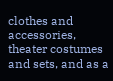clothes and accessories, theater costumes and sets, and as a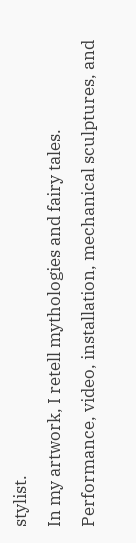stylist.
In my artwork, I retell mythologies and fairy tales. Performance, video, installation, mechanical sculptures, and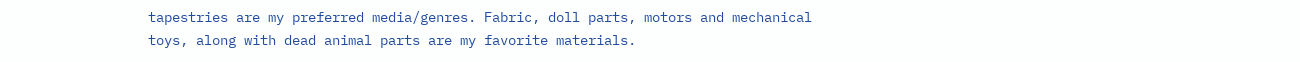tapestries are my preferred media/genres. Fabric, doll parts, motors and mechanical toys, along with dead animal parts are my favorite materials.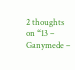2 thoughts on “13 – Ganymede –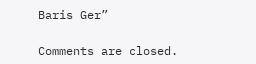Baris Ger”

Comments are closed.